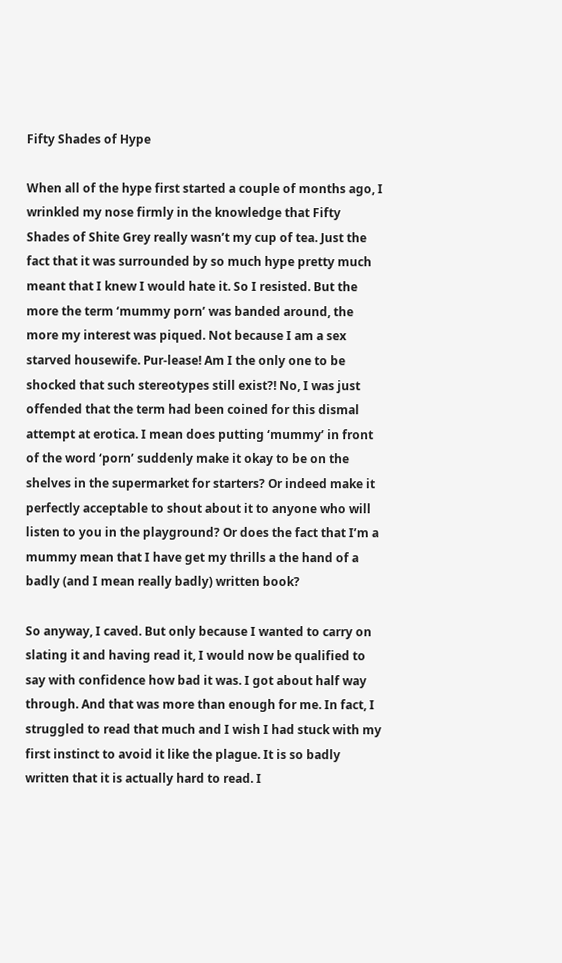Fifty Shades of Hype

When all of the hype first started a couple of months ago, I wrinkled my nose firmly in the knowledge that Fifty Shades of Shite Grey really wasn’t my cup of tea. Just the fact that it was surrounded by so much hype pretty much meant that I knew I would hate it. So I resisted. But the more the term ‘mummy porn’ was banded around, the more my interest was piqued. Not because I am a sex starved housewife. Pur-lease! Am I the only one to be shocked that such stereotypes still exist?! No, I was just offended that the term had been coined for this dismal attempt at erotica. I mean does putting ‘mummy’ in front of the word ‘porn’ suddenly make it okay to be on the shelves in the supermarket for starters? Or indeed make it perfectly acceptable to shout about it to anyone who will listen to you in the playground? Or does the fact that I’m a mummy mean that I have get my thrills a the hand of a badly (and I mean really badly) written book?

So anyway, I caved. But only because I wanted to carry on slating it and having read it, I would now be qualified to say with confidence how bad it was. I got about half way through. And that was more than enough for me. In fact, I struggled to read that much and I wish I had stuck with my first instinct to avoid it like the plague. It is so badly written that it is actually hard to read. I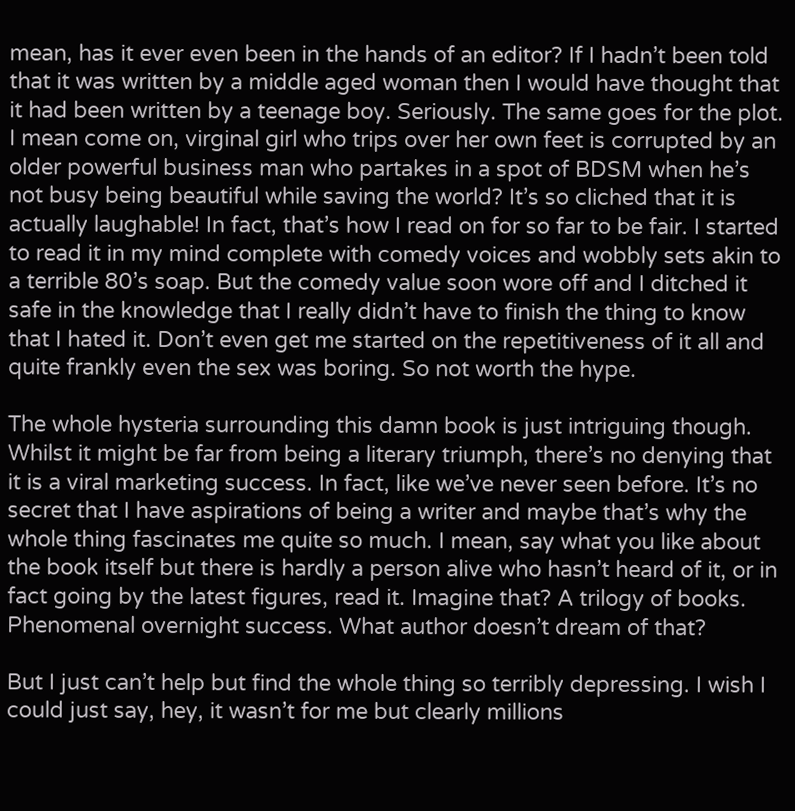mean, has it ever even been in the hands of an editor? If I hadn’t been told that it was written by a middle aged woman then I would have thought that it had been written by a teenage boy. Seriously. The same goes for the plot. I mean come on, virginal girl who trips over her own feet is corrupted by an older powerful business man who partakes in a spot of BDSM when he’s not busy being beautiful while saving the world? It’s so cliched that it is actually laughable! In fact, that’s how I read on for so far to be fair. I started to read it in my mind complete with comedy voices and wobbly sets akin to a terrible 80’s soap. But the comedy value soon wore off and I ditched it safe in the knowledge that I really didn’t have to finish the thing to know that I hated it. Don’t even get me started on the repetitiveness of it all and quite frankly even the sex was boring. So not worth the hype.

The whole hysteria surrounding this damn book is just intriguing though. Whilst it might be far from being a literary triumph, there’s no denying that it is a viral marketing success. In fact, like we’ve never seen before. It’s no secret that I have aspirations of being a writer and maybe that’s why the whole thing fascinates me quite so much. I mean, say what you like about the book itself but there is hardly a person alive who hasn’t heard of it, or in fact going by the latest figures, read it. Imagine that? A trilogy of books. Phenomenal overnight success. What author doesn’t dream of that?

But I just can’t help but find the whole thing so terribly depressing. I wish I could just say, hey, it wasn’t for me but clearly millions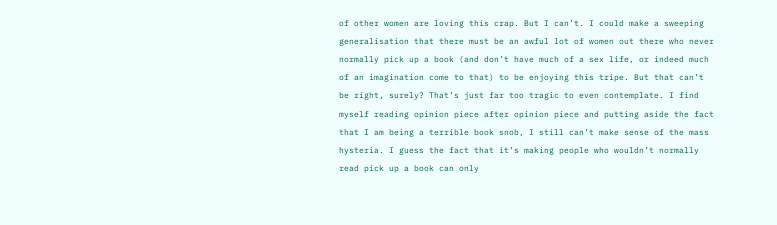of other women are loving this crap. But I can’t. I could make a sweeping generalisation that there must be an awful lot of women out there who never normally pick up a book (and don’t have much of a sex life, or indeed much of an imagination come to that) to be enjoying this tripe. But that can’t be right, surely? That’s just far too tragic to even contemplate. I find myself reading opinion piece after opinion piece and putting aside the fact that I am being a terrible book snob, I still can’t make sense of the mass hysteria. I guess the fact that it’s making people who wouldn’t normally read pick up a book can only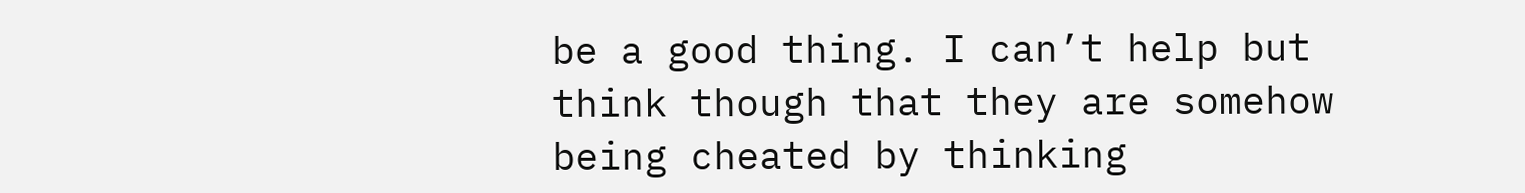be a good thing. I can’t help but think though that they are somehow being cheated by thinking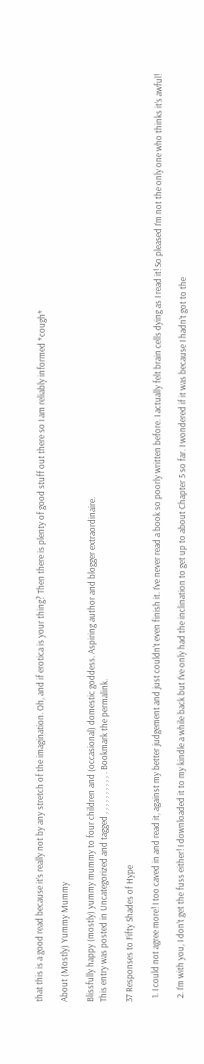that this is a good read because it’s really not by any stretch of the imagination. Oh, and if erotica is your thing? Then there is plenty of good stuff out there so I am reliably informed *cough*

About (Mostly) Yummy Mummy

Blissfully happy (mostly) yummy mummy to four children and (occasional) domestic goddess. Aspiring author and blogger extraordinaire.
This entry was posted in Uncategorized and tagged , , , , , , , , , , . Bookmark the permalink.

37 Responses to Fifty Shades of Hype

  1. I could not agree more! I too caved in and read it, against my better judgement and just couldn’t even finish it. I’ve never read a book so poorly written before. I actually felt brain cells dying as I read it! So pleased I’m not the only one who thinks it’s awful!

  2. I’m with you, I don’t get the fuss either! I downloaded it to my kindle a while back but I’ve only had the inclination to get up to about Chapter 5 so far. I wondered if it was because I hadn’t got to the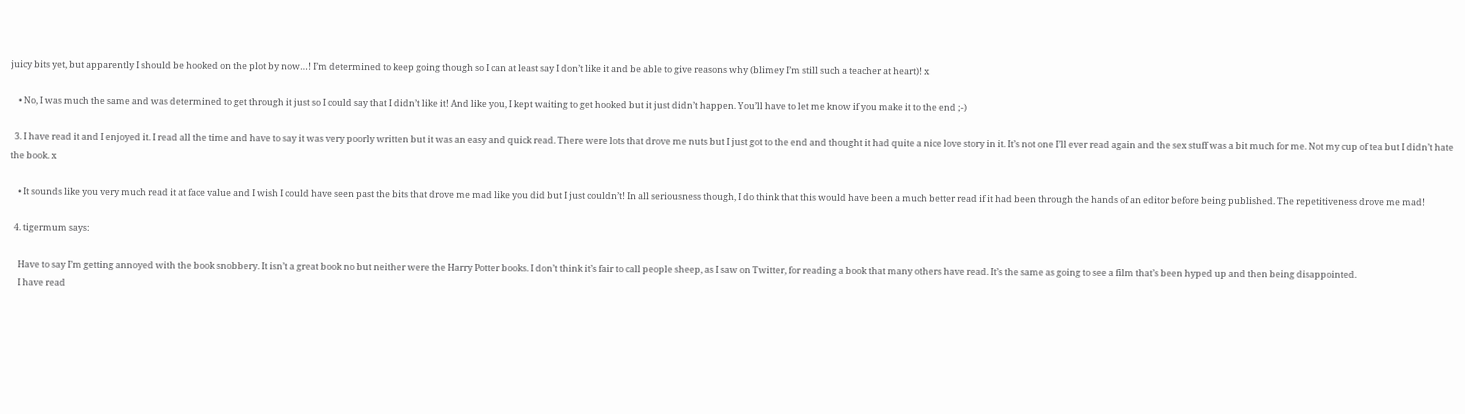juicy bits yet, but apparently I should be hooked on the plot by now…! I’m determined to keep going though so I can at least say I don’t like it and be able to give reasons why (blimey I’m still such a teacher at heart)! x

    • No, I was much the same and was determined to get through it just so I could say that I didn’t like it! And like you, I kept waiting to get hooked but it just didn’t happen. You’ll have to let me know if you make it to the end ;-)

  3. I have read it and I enjoyed it. I read all the time and have to say it was very poorly written but it was an easy and quick read. There were lots that drove me nuts but I just got to the end and thought it had quite a nice love story in it. It’s not one I’ll ever read again and the sex stuff was a bit much for me. Not my cup of tea but I didn’t hate the book. x

    • It sounds like you very much read it at face value and I wish I could have seen past the bits that drove me mad like you did but I just couldn’t! In all seriousness though, I do think that this would have been a much better read if it had been through the hands of an editor before being published. The repetitiveness drove me mad!

  4. tigermum says:

    Have to say I’m getting annoyed with the book snobbery. It isn’t a great book no but neither were the Harry Potter books. I don’t think it’s fair to call people sheep, as I saw on Twitter, for reading a book that many others have read. It’s the same as going to see a film that’s been hyped up and then being disappointed.
    I have read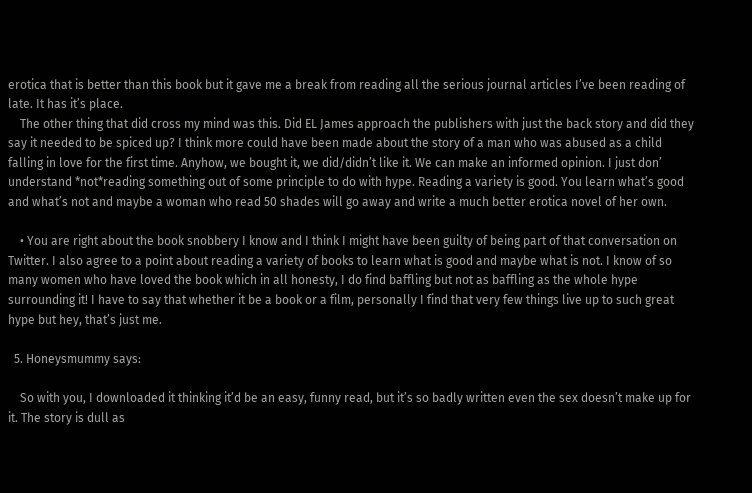erotica that is better than this book but it gave me a break from reading all the serious journal articles I’ve been reading of late. It has it’s place.
    The other thing that did cross my mind was this. Did EL James approach the publishers with just the back story and did they say it needed to be spiced up? I think more could have been made about the story of a man who was abused as a child falling in love for the first time. Anyhow, we bought it, we did/didn’t like it. We can make an informed opinion. I just don’ understand *not*reading something out of some principle to do with hype. Reading a variety is good. You learn what’s good and what’s not and maybe a woman who read 50 shades will go away and write a much better erotica novel of her own.

    • You are right about the book snobbery I know and I think I might have been guilty of being part of that conversation on Twitter. I also agree to a point about reading a variety of books to learn what is good and maybe what is not. I know of so many women who have loved the book which in all honesty, I do find baffling but not as baffling as the whole hype surrounding it! I have to say that whether it be a book or a film, personally I find that very few things live up to such great hype but hey, that’s just me.

  5. Honeysmummy says:

    So with you, I downloaded it thinking it’d be an easy, funny read, but it’s so badly written even the sex doesn’t make up for it. The story is dull as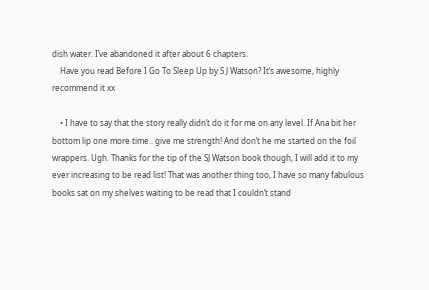dish water. I’ve abandoned it after about 6 chapters.
    Have you read Before I Go To Sleep Up by S J Watson? It’s awesome, highly recommend it xx

    • I have to say that the story really didn’t do it for me on any level. If Ana bit her bottom lip one more time.. give me strength! And don’t he me started on the foil wrappers. Ugh. Thanks for the tip of the SJ Watson book though, I will add it to my ever increasing to be read list! That was another thing too, I have so many fabulous books sat on my shelves waiting to be read that I couldn’t stand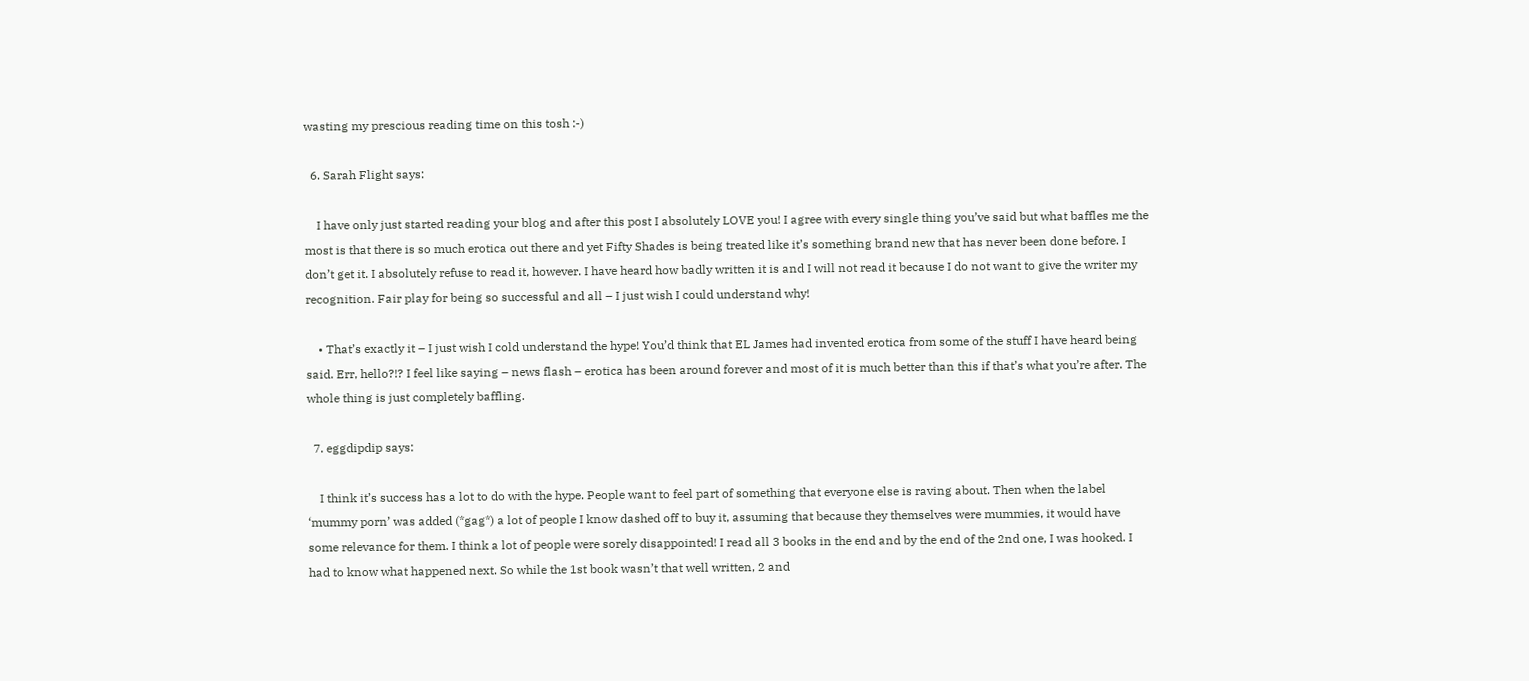wasting my prescious reading time on this tosh :-)

  6. Sarah Flight says:

    I have only just started reading your blog and after this post I absolutely LOVE you! I agree with every single thing you’ve said but what baffles me the most is that there is so much erotica out there and yet Fifty Shades is being treated like it’s something brand new that has never been done before. I don’t get it. I absolutely refuse to read it, however. I have heard how badly written it is and I will not read it because I do not want to give the writer my recognition. Fair play for being so successful and all – I just wish I could understand why!

    • That’s exactly it – I just wish I cold understand the hype! You’d think that EL James had invented erotica from some of the stuff I have heard being said. Err, hello?!? I feel like saying – news flash – erotica has been around forever and most of it is much better than this if that’s what you’re after. The whole thing is just completely baffling.

  7. eggdipdip says:

    I think it’s success has a lot to do with the hype. People want to feel part of something that everyone else is raving about. Then when the label ‘mummy porn’ was added (*gag*) a lot of people I know dashed off to buy it, assuming that because they themselves were mummies, it would have some relevance for them. I think a lot of people were sorely disappointed! I read all 3 books in the end and by the end of the 2nd one, I was hooked. I had to know what happened next. So while the 1st book wasn’t that well written, 2 and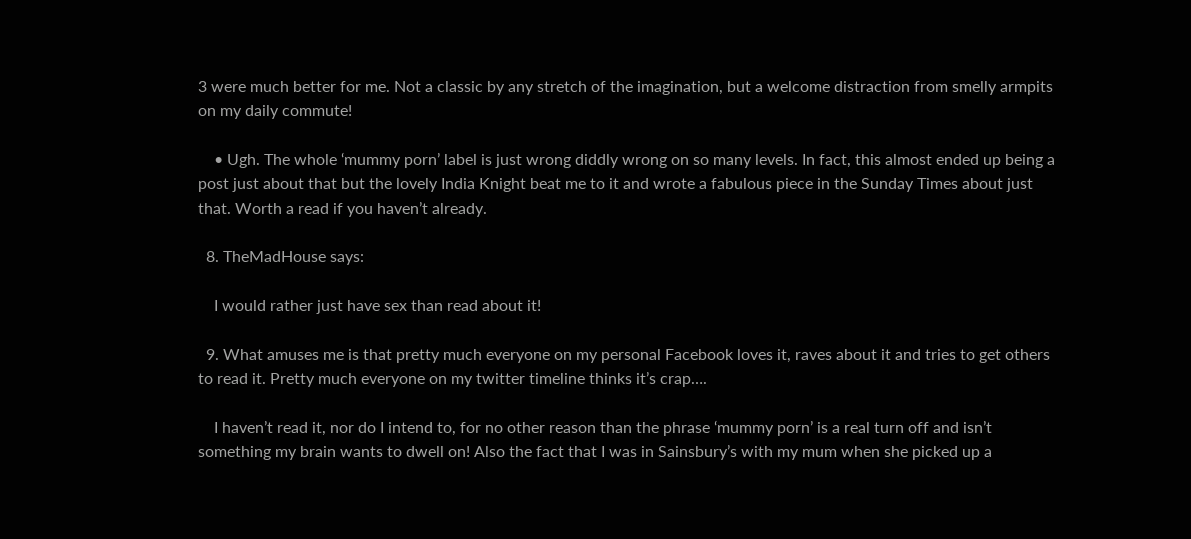3 were much better for me. Not a classic by any stretch of the imagination, but a welcome distraction from smelly armpits on my daily commute!

    • Ugh. The whole ‘mummy porn’ label is just wrong diddly wrong on so many levels. In fact, this almost ended up being a post just about that but the lovely India Knight beat me to it and wrote a fabulous piece in the Sunday Times about just that. Worth a read if you haven’t already.

  8. TheMadHouse says:

    I would rather just have sex than read about it!

  9. What amuses me is that pretty much everyone on my personal Facebook loves it, raves about it and tries to get others to read it. Pretty much everyone on my twitter timeline thinks it’s crap….

    I haven’t read it, nor do I intend to, for no other reason than the phrase ‘mummy porn’ is a real turn off and isn’t something my brain wants to dwell on! Also the fact that I was in Sainsbury’s with my mum when she picked up a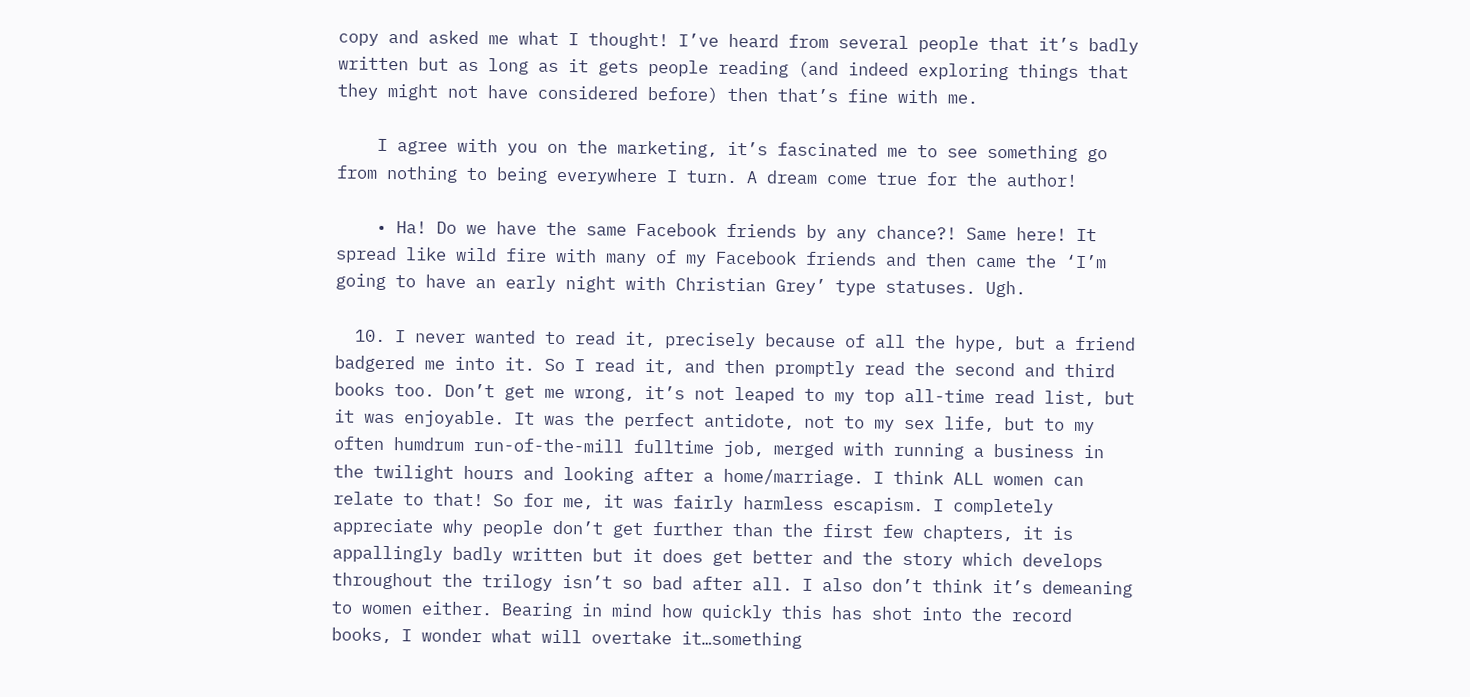copy and asked me what I thought! I’ve heard from several people that it’s badly written but as long as it gets people reading (and indeed exploring things that they might not have considered before) then that’s fine with me.

    I agree with you on the marketing, it’s fascinated me to see something go from nothing to being everywhere I turn. A dream come true for the author!

    • Ha! Do we have the same Facebook friends by any chance?! Same here! It spread like wild fire with many of my Facebook friends and then came the ‘I’m going to have an early night with Christian Grey’ type statuses. Ugh.

  10. I never wanted to read it, precisely because of all the hype, but a friend badgered me into it. So I read it, and then promptly read the second and third books too. Don’t get me wrong, it’s not leaped to my top all-time read list, but it was enjoyable. It was the perfect antidote, not to my sex life, but to my often humdrum run-of-the-mill fulltime job, merged with running a business in the twilight hours and looking after a home/marriage. I think ALL women can relate to that! So for me, it was fairly harmless escapism. I completely appreciate why people don’t get further than the first few chapters, it is appallingly badly written but it does get better and the story which develops throughout the trilogy isn’t so bad after all. I also don’t think it’s demeaning to women either. Bearing in mind how quickly this has shot into the record books, I wonder what will overtake it…something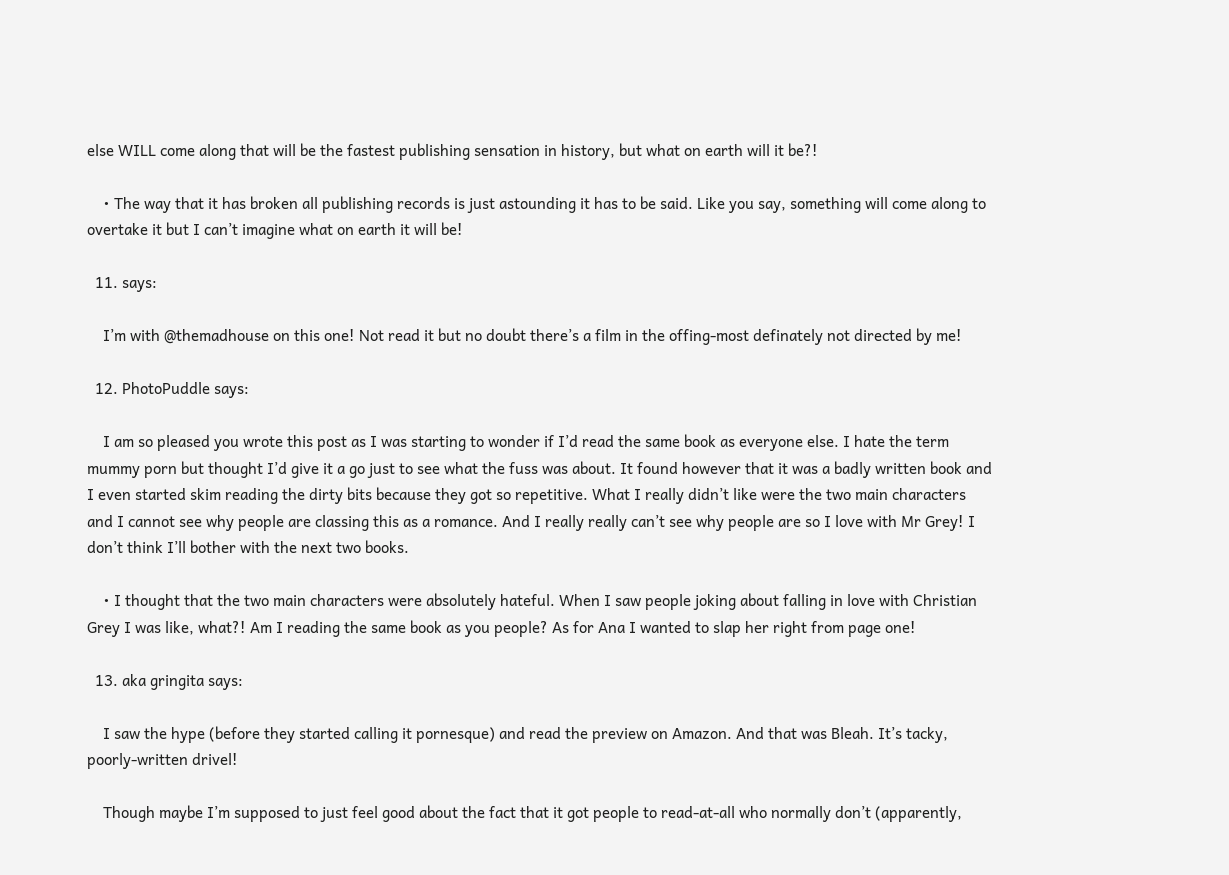else WILL come along that will be the fastest publishing sensation in history, but what on earth will it be?!

    • The way that it has broken all publishing records is just astounding it has to be said. Like you say, something will come along to overtake it but I can’t imagine what on earth it will be!

  11. says:

    I’m with @themadhouse on this one! Not read it but no doubt there’s a film in the offing-most definately not directed by me!

  12. PhotoPuddle says:

    I am so pleased you wrote this post as I was starting to wonder if I’d read the same book as everyone else. I hate the term mummy porn but thought I’d give it a go just to see what the fuss was about. It found however that it was a badly written book and I even started skim reading the dirty bits because they got so repetitive. What I really didn’t like were the two main characters and I cannot see why people are classing this as a romance. And I really really can’t see why people are so I love with Mr Grey! I don’t think I’ll bother with the next two books.

    • I thought that the two main characters were absolutely hateful. When I saw people joking about falling in love with Christian Grey I was like, what?! Am I reading the same book as you people? As for Ana I wanted to slap her right from page one!

  13. aka gringita says:

    I saw the hype (before they started calling it pornesque) and read the preview on Amazon. And that was Bleah. It’s tacky, poorly-written drivel!

    Though maybe I’m supposed to just feel good about the fact that it got people to read-at-all who normally don’t (apparently,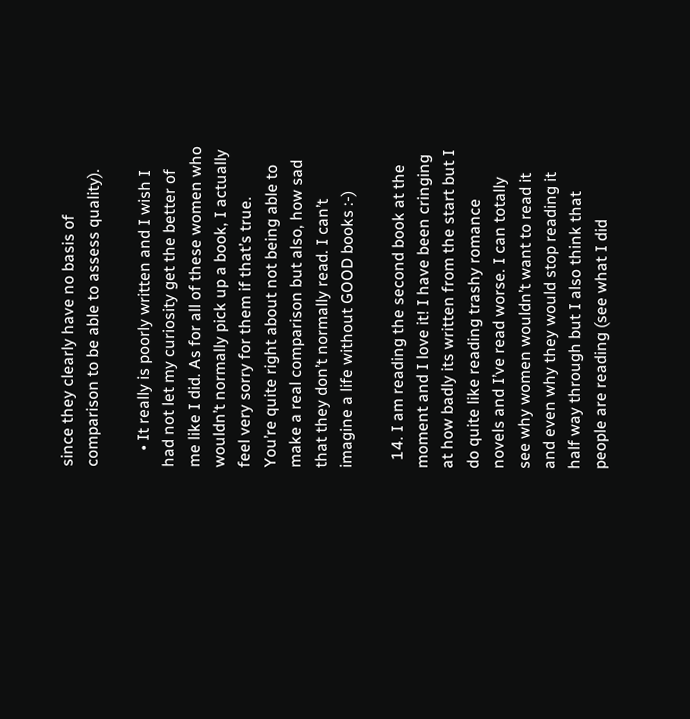since they clearly have no basis of comparison to be able to assess quality).

    • It really is poorly written and I wish I had not let my curiosity get the better of me like I did. As for all of these women who wouldn’t normally pick up a book, I actually feel very sorry for them if that’s true. You’re quite right about not being able to make a real comparison but also, how sad that they don’t normally read. I can’t imagine a life without GOOD books :-)

  14. I am reading the second book at the moment and I love it! I have been cringing at how badly its written from the start but I do quite like reading trashy romance novels and I’ve read worse. I can totally see why women wouldn’t want to read it and even why they would stop reading it half way through but I also think that people are reading (see what I did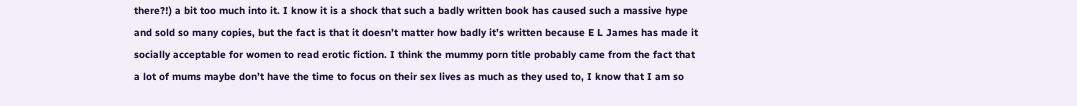there?!) a bit too much into it. I know it is a shock that such a badly written book has caused such a massive hype and sold so many copies, but the fact is that it doesn’t matter how badly it’s written because E L James has made it socially acceptable for women to read erotic fiction. I think the mummy porn title probably came from the fact that a lot of mums maybe don’t have the time to focus on their sex lives as much as they used to, I know that I am so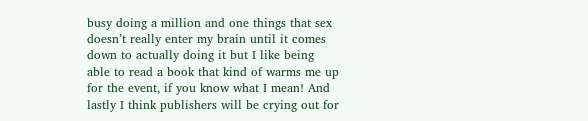busy doing a million and one things that sex doesn’t really enter my brain until it comes down to actually doing it but I like being able to read a book that kind of warms me up for the event, if you know what I mean! And lastly I think publishers will be crying out for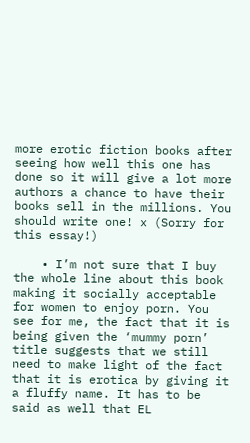more erotic fiction books after seeing how well this one has done so it will give a lot more authors a chance to have their books sell in the millions. You should write one! x (Sorry for this essay!)

    • I’m not sure that I buy the whole line about this book making it socially acceptable for women to enjoy porn. You see for me, the fact that it is being given the ‘mummy porn’ title suggests that we still need to make light of the fact that it is erotica by giving it a fluffy name. It has to be said as well that EL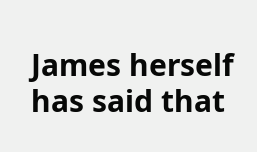James herself has said that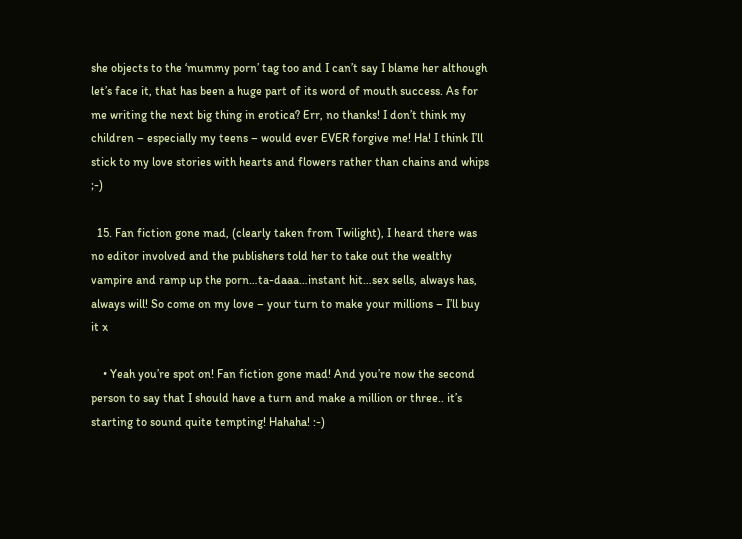she objects to the ‘mummy porn’ tag too and I can’t say I blame her although let’s face it, that has been a huge part of its word of mouth success. As for me writing the next big thing in erotica? Err, no thanks! I don’t think my children – especially my teens – would ever EVER forgive me! Ha! I think I’ll stick to my love stories with hearts and flowers rather than chains and whips ;-)

  15. Fan fiction gone mad, (clearly taken from Twilight), I heard there was no editor involved and the publishers told her to take out the wealthy vampire and ramp up the porn…ta-daaa…instant hit…sex sells, always has, always will! So come on my love – your turn to make your millions – I’ll buy it x

    • Yeah you’re spot on! Fan fiction gone mad! And you’re now the second person to say that I should have a turn and make a million or three.. it’s starting to sound quite tempting! Hahaha! :-)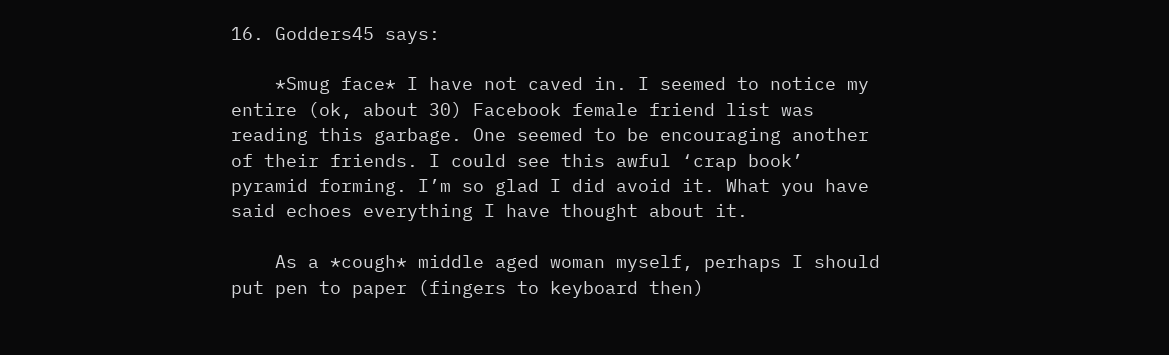16. Godders45 says:

    *Smug face* I have not caved in. I seemed to notice my entire (ok, about 30) Facebook female friend list was reading this garbage. One seemed to be encouraging another of their friends. I could see this awful ‘crap book’ pyramid forming. I’m so glad I did avoid it. What you have said echoes everything I have thought about it.

    As a *cough* middle aged woman myself, perhaps I should put pen to paper (fingers to keyboard then)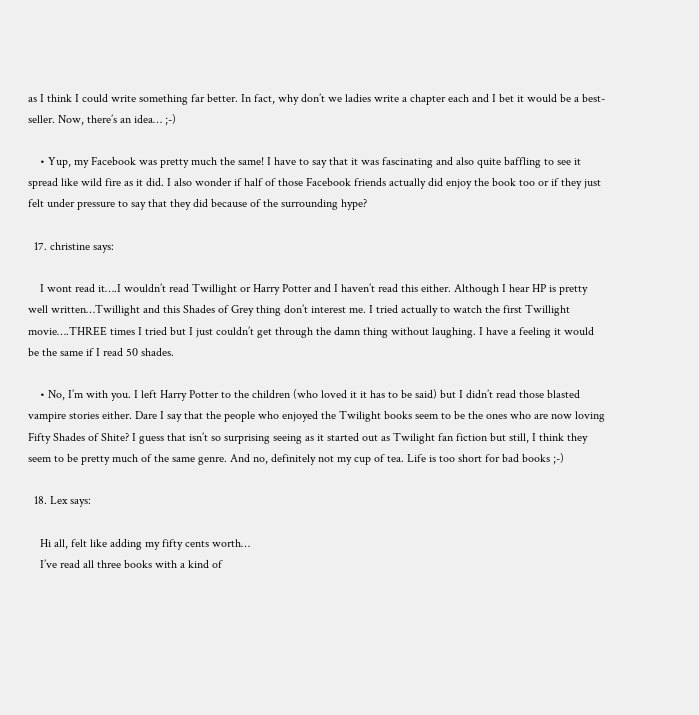as I think I could write something far better. In fact, why don’t we ladies write a chapter each and I bet it would be a best-seller. Now, there’s an idea… ;-)

    • Yup, my Facebook was pretty much the same! I have to say that it was fascinating and also quite baffling to see it spread like wild fire as it did. I also wonder if half of those Facebook friends actually did enjoy the book too or if they just felt under pressure to say that they did because of the surrounding hype?

  17. christine says:

    I wont read it….I wouldn’t read Twillight or Harry Potter and I haven’t read this either. Although I hear HP is pretty well written…Twillight and this Shades of Grey thing don’t interest me. I tried actually to watch the first Twillight movie….THREE times I tried but I just couldn’t get through the damn thing without laughing. I have a feeling it would be the same if I read 50 shades.

    • No, I’m with you. I left Harry Potter to the children (who loved it it has to be said) but I didn’t read those blasted vampire stories either. Dare I say that the people who enjoyed the Twilight books seem to be the ones who are now loving Fifty Shades of Shite? I guess that isn’t so surprising seeing as it started out as Twilight fan fiction but still, I think they seem to be pretty much of the same genre. And no, definitely not my cup of tea. Life is too short for bad books ;-)

  18. Lex says:

    Hi all, felt like adding my fifty cents worth…
    I’ve read all three books with a kind of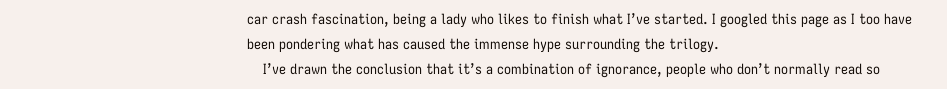car crash fascination, being a lady who likes to finish what I’ve started. I googled this page as I too have been pondering what has caused the immense hype surrounding the trilogy.
    I’ve drawn the conclusion that it’s a combination of ignorance, people who don’t normally read so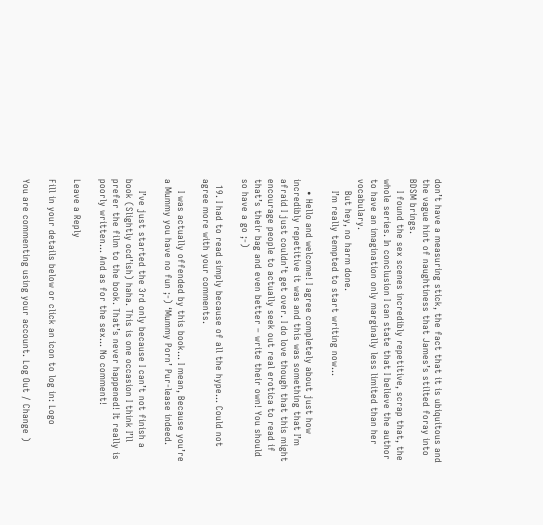don’t have a measuring stick, the fact that it is ubiquitous and the vague hint of naughtiness that James’s stilted foray into BDSM brings.
    I found the sex scenes incredibly repetitive, scrap that, the whole series. In conclusion I can state that I believe the author to have an imagination only marginally less limited than her vocabulary.
    But hey, no harm done.
    I’m really tempted to start writing now…

    • Hello and welcome! I agree completely about just how incredibly repetitive it was and this was something that I’m afraid I just couldn’t get over. I do love though that this might encourage people to actually seek out real erotica to read if that’s their bag and even better – write their own! You should so have a go ;-)

  19. I had to read simply because of all the hype… Could not agree more with your comments.

    I was actually offended by this book… I mean, Because you’re a Mummy you have no fun ;-) ‘Mummy Porn’ Pur-lease indeed.

    I’ve just started the 3rd only because I can’t not finish a book (Slightly ocd’ish) haha. This is one occasion I think I’ll prefer the film to the book. That’s never happened! It really is poorly written… And as for the sex… No comment!

Leave a Reply

Fill in your details below or click an icon to log in: Logo

You are commenting using your account. Log Out / Change )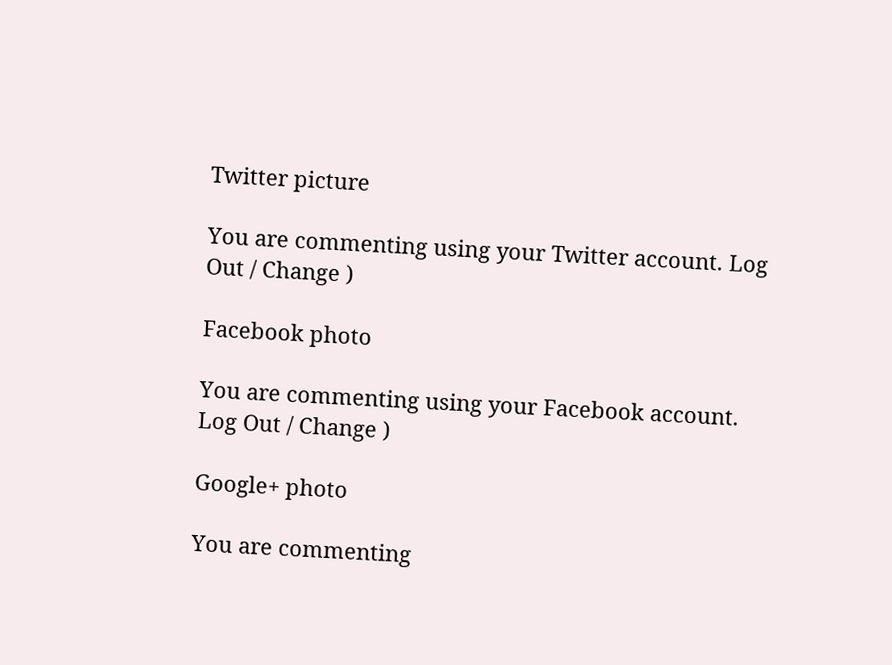Twitter picture

You are commenting using your Twitter account. Log Out / Change )

Facebook photo

You are commenting using your Facebook account. Log Out / Change )

Google+ photo

You are commenting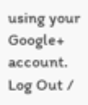using your Google+ account. Log Out /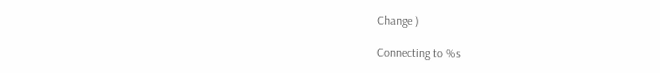Change )

Connecting to %s